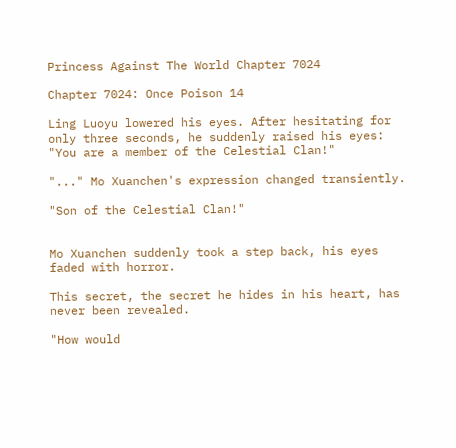Princess Against The World Chapter 7024

Chapter 7024: Once Poison 14

Ling Luoyu lowered his eyes. After hesitating for only three seconds, he suddenly raised his eyes: "You are a member of the Celestial Clan!"

"..." Mo Xuanchen's expression changed transiently.

"Son of the Celestial Clan!"


Mo Xuanchen suddenly took a step back, his eyes faded with horror.

This secret, the secret he hides in his heart, has never been revealed.

"How would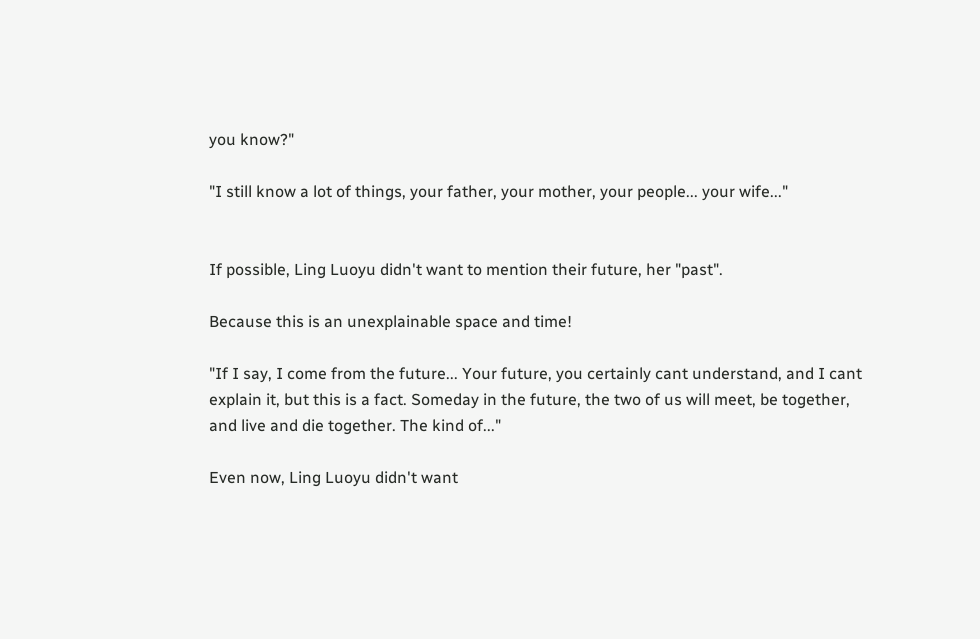you know?"

"I still know a lot of things, your father, your mother, your people... your wife..."


If possible, Ling Luoyu didn't want to mention their future, her "past".

Because this is an unexplainable space and time!

"If I say, I come from the future... Your future, you certainly cant understand, and I cant explain it, but this is a fact. Someday in the future, the two of us will meet, be together, and live and die together. The kind of..."

Even now, Ling Luoyu didn't want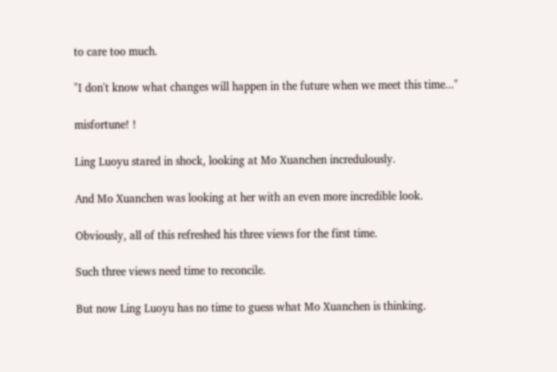to care too much.

"I don't know what changes will happen in the future when we meet this time..."

misfortune! !

Ling Luoyu stared in shock, looking at Mo Xuanchen incredulously.

And Mo Xuanchen was looking at her with an even more incredible look.

Obviously, all of this refreshed his three views for the first time.

Such three views need time to reconcile.

But now Ling Luoyu has no time to guess what Mo Xuanchen is thinking.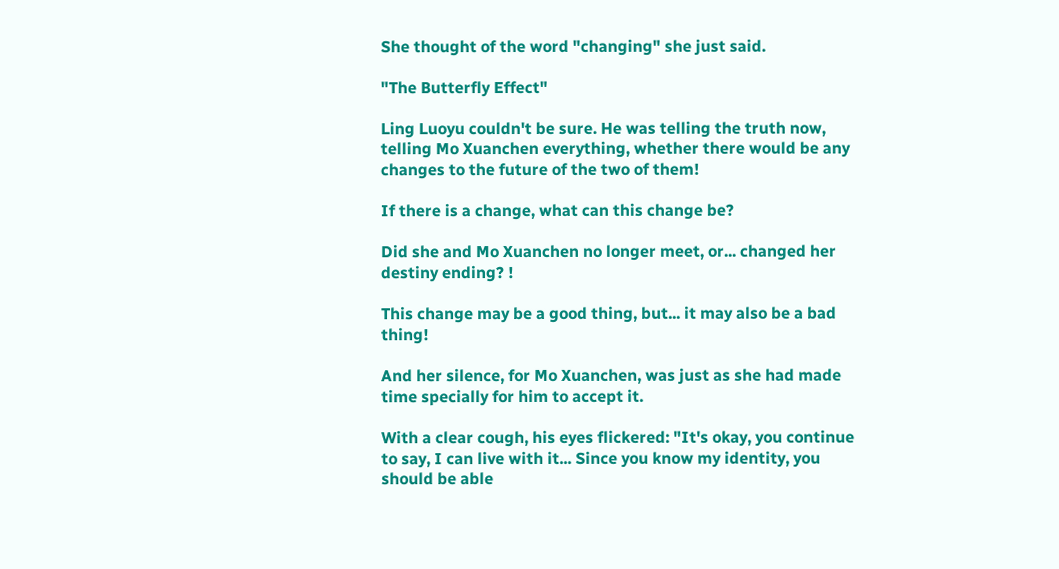She thought of the word "changing" she just said.

"The Butterfly Effect"

Ling Luoyu couldn't be sure. He was telling the truth now, telling Mo Xuanchen everything, whether there would be any changes to the future of the two of them!

If there is a change, what can this change be?

Did she and Mo Xuanchen no longer meet, or... changed her destiny ending? !

This change may be a good thing, but... it may also be a bad thing!

And her silence, for Mo Xuanchen, was just as she had made time specially for him to accept it.

With a clear cough, his eyes flickered: "It's okay, you continue to say, I can live with it... Since you know my identity, you should be able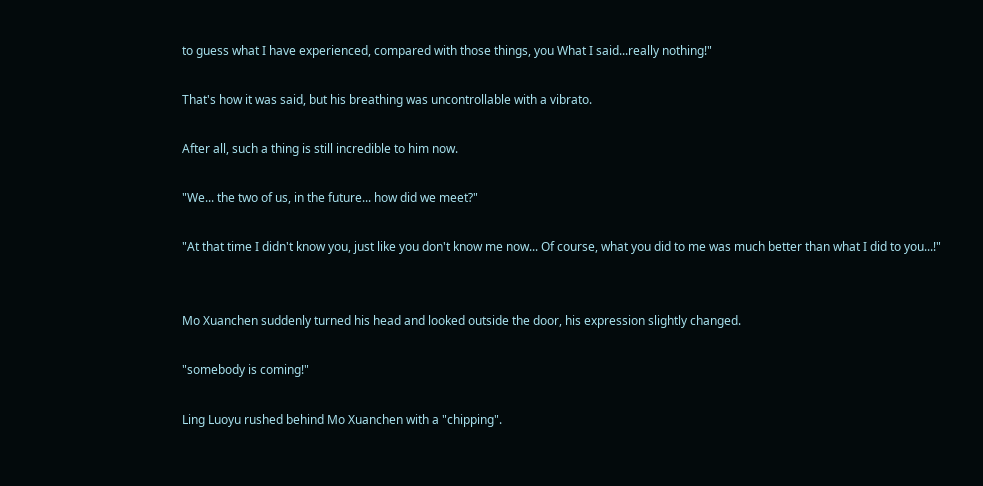to guess what I have experienced, compared with those things, you What I said...really nothing!"

That's how it was said, but his breathing was uncontrollable with a vibrato.

After all, such a thing is still incredible to him now.

"We... the two of us, in the future... how did we meet?"

"At that time I didn't know you, just like you don't know me now... Of course, what you did to me was much better than what I did to you...!"


Mo Xuanchen suddenly turned his head and looked outside the door, his expression slightly changed.

"somebody is coming!"

Ling Luoyu rushed behind Mo Xuanchen with a "chipping".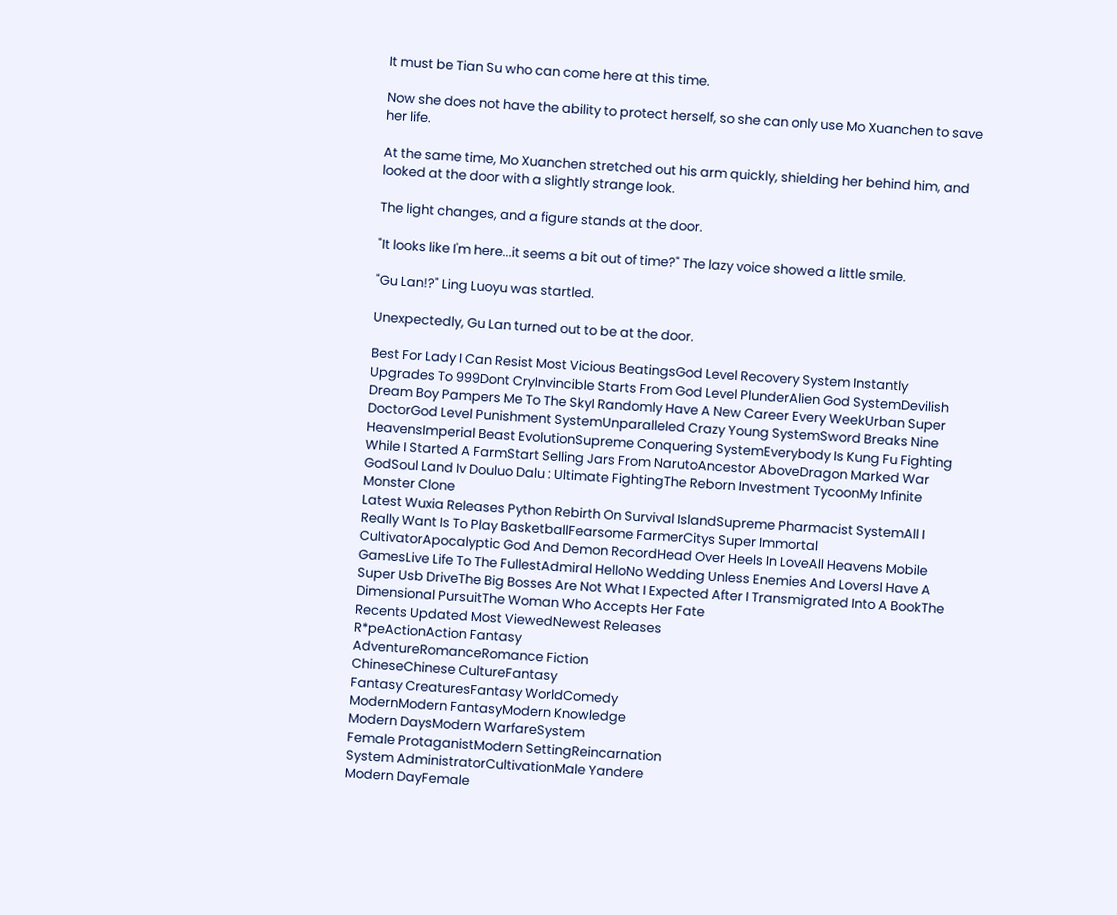It must be Tian Su who can come here at this time.

Now she does not have the ability to protect herself, so she can only use Mo Xuanchen to save her life.

At the same time, Mo Xuanchen stretched out his arm quickly, shielding her behind him, and looked at the door with a slightly strange look.

The light changes, and a figure stands at the door.

"It looks like I'm here...it seems a bit out of time?" The lazy voice showed a little smile.

"Gu Lan!?" Ling Luoyu was startled.

Unexpectedly, Gu Lan turned out to be at the door.

Best For Lady I Can Resist Most Vicious BeatingsGod Level Recovery System Instantly Upgrades To 999Dont CryInvincible Starts From God Level PlunderAlien God SystemDevilish Dream Boy Pampers Me To The SkyI Randomly Have A New Career Every WeekUrban Super DoctorGod Level Punishment SystemUnparalleled Crazy Young SystemSword Breaks Nine HeavensImperial Beast EvolutionSupreme Conquering SystemEverybody Is Kung Fu Fighting While I Started A FarmStart Selling Jars From NarutoAncestor AboveDragon Marked War GodSoul Land Iv Douluo Dalu : Ultimate FightingThe Reborn Investment TycoonMy Infinite Monster Clone
Latest Wuxia Releases Python Rebirth On Survival IslandSupreme Pharmacist SystemAll I Really Want Is To Play BasketballFearsome FarmerCitys Super Immortal CultivatorApocalyptic God And Demon RecordHead Over Heels In LoveAll Heavens Mobile GamesLive Life To The FullestAdmiral HelloNo Wedding Unless Enemies And LoversI Have A Super Usb DriveThe Big Bosses Are Not What I Expected After I Transmigrated Into A BookThe Dimensional PursuitThe Woman Who Accepts Her Fate
Recents Updated Most ViewedNewest Releases
R*peActionAction Fantasy
AdventureRomanceRomance Fiction
ChineseChinese CultureFantasy
Fantasy CreaturesFantasy WorldComedy
ModernModern FantasyModern Knowledge
Modern DaysModern WarfareSystem
Female ProtaganistModern SettingReincarnation
System AdministratorCultivationMale Yandere
Modern DayFemale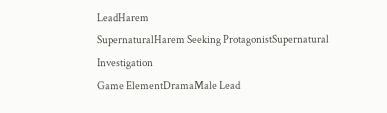LeadHarem
SupernaturalHarem Seeking ProtagonistSupernatural Investigation
Game ElementDramaMale Lead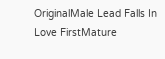OriginalMale Lead Falls In Love FirstMature